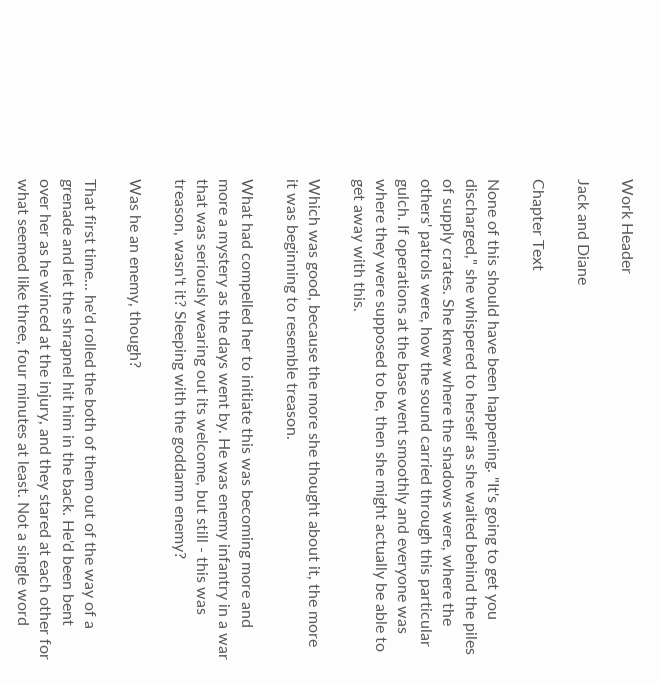Work Header

Jack and Diane

Chapter Text

None of this should have been happening. "It's going to get you discharged," she whispered to herself as she waited behind the piles of supply crates. She knew where the shadows were, where the others' patrols were, how the sound carried through this particular gulch. If operations at the base went smoothly and everyone was where they were supposed to be, then she might actually be able to get away with this.

Which was good, because the more she thought about it, the more it was beginning to resemble treason.

What had compelled her to initiate this was becoming more and more a mystery as the days went by. He was enemy infantry in a war that was seriously wearing out its welcome, but still - this was treason, wasn't it? Sleeping with the goddamn enemy?

Was he an enemy, though?

That first time... he'd rolled the both of them out of the way of a grenade and let the shrapnel hit him in the back. He'd been bent over her as he winced at the injury, and they stared at each other for what seemed like three, four minutes at least. Not a single word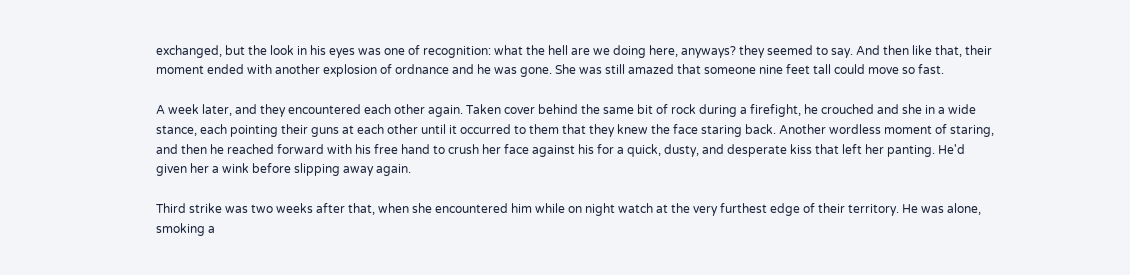exchanged, but the look in his eyes was one of recognition: what the hell are we doing here, anyways? they seemed to say. And then like that, their moment ended with another explosion of ordnance and he was gone. She was still amazed that someone nine feet tall could move so fast.

A week later, and they encountered each other again. Taken cover behind the same bit of rock during a firefight, he crouched and she in a wide stance, each pointing their guns at each other until it occurred to them that they knew the face staring back. Another wordless moment of staring, and then he reached forward with his free hand to crush her face against his for a quick, dusty, and desperate kiss that left her panting. He'd given her a wink before slipping away again.

Third strike was two weeks after that, when she encountered him while on night watch at the very furthest edge of their territory. He was alone, smoking a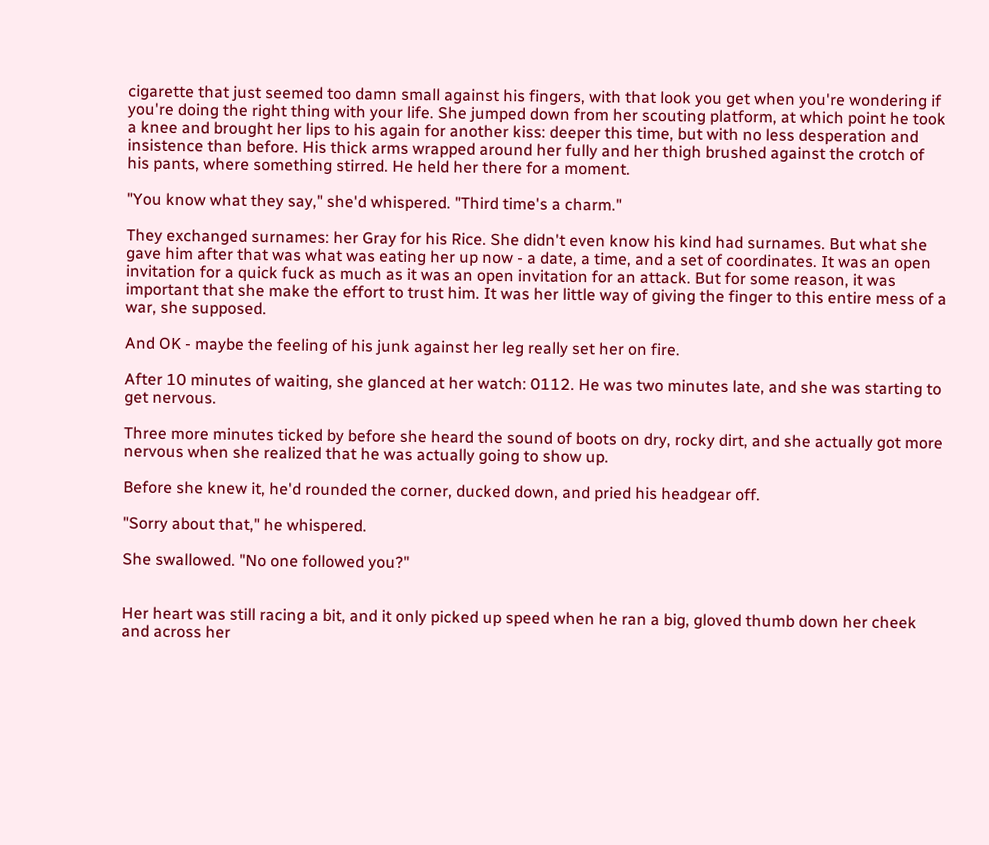cigarette that just seemed too damn small against his fingers, with that look you get when you're wondering if you're doing the right thing with your life. She jumped down from her scouting platform, at which point he took a knee and brought her lips to his again for another kiss: deeper this time, but with no less desperation and insistence than before. His thick arms wrapped around her fully and her thigh brushed against the crotch of his pants, where something stirred. He held her there for a moment.

"You know what they say," she'd whispered. "Third time's a charm."

They exchanged surnames: her Gray for his Rice. She didn't even know his kind had surnames. But what she gave him after that was what was eating her up now - a date, a time, and a set of coordinates. It was an open invitation for a quick fuck as much as it was an open invitation for an attack. But for some reason, it was important that she make the effort to trust him. It was her little way of giving the finger to this entire mess of a war, she supposed.

And OK - maybe the feeling of his junk against her leg really set her on fire.

After 10 minutes of waiting, she glanced at her watch: 0112. He was two minutes late, and she was starting to get nervous.

Three more minutes ticked by before she heard the sound of boots on dry, rocky dirt, and she actually got more nervous when she realized that he was actually going to show up.

Before she knew it, he'd rounded the corner, ducked down, and pried his headgear off.

"Sorry about that," he whispered.

She swallowed. "No one followed you?"


Her heart was still racing a bit, and it only picked up speed when he ran a big, gloved thumb down her cheek and across her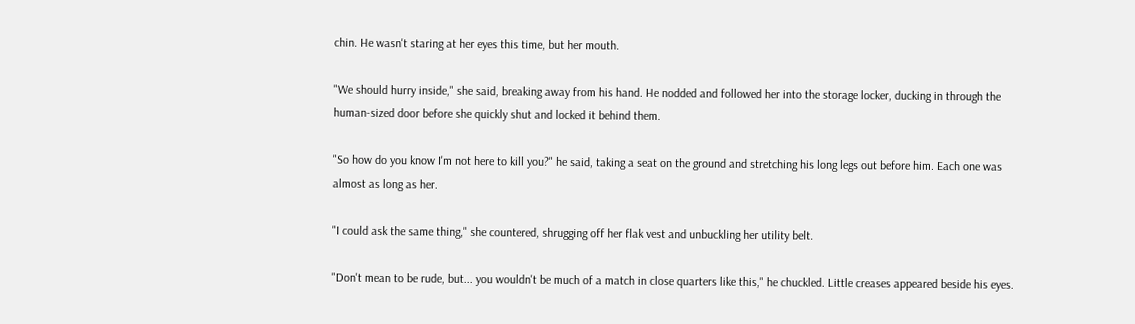chin. He wasn't staring at her eyes this time, but her mouth.

"We should hurry inside," she said, breaking away from his hand. He nodded and followed her into the storage locker, ducking in through the human-sized door before she quickly shut and locked it behind them.

"So how do you know I'm not here to kill you?" he said, taking a seat on the ground and stretching his long legs out before him. Each one was almost as long as her.

"I could ask the same thing," she countered, shrugging off her flak vest and unbuckling her utility belt.

"Don't mean to be rude, but... you wouldn't be much of a match in close quarters like this," he chuckled. Little creases appeared beside his eyes.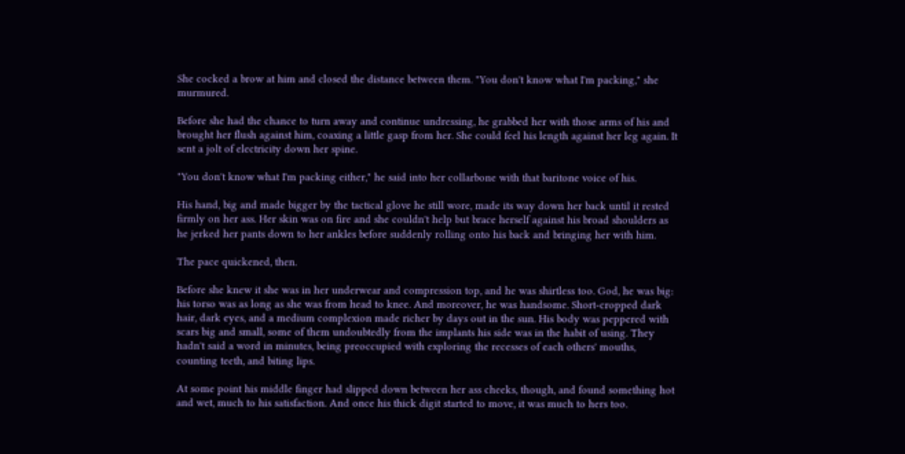She cocked a brow at him and closed the distance between them. "You don't know what I'm packing," she murmured.

Before she had the chance to turn away and continue undressing, he grabbed her with those arms of his and brought her flush against him, coaxing a little gasp from her. She could feel his length against her leg again. It sent a jolt of electricity down her spine.

"You don't know what I'm packing either," he said into her collarbone with that baritone voice of his.

His hand, big and made bigger by the tactical glove he still wore, made its way down her back until it rested firmly on her ass. Her skin was on fire and she couldn't help but brace herself against his broad shoulders as he jerked her pants down to her ankles before suddenly rolling onto his back and bringing her with him.

The pace quickened, then.

Before she knew it she was in her underwear and compression top, and he was shirtless too. God, he was big: his torso was as long as she was from head to knee. And moreover, he was handsome. Short-cropped dark hair, dark eyes, and a medium complexion made richer by days out in the sun. His body was peppered with scars big and small, some of them undoubtedly from the implants his side was in the habit of using. They hadn't said a word in minutes, being preoccupied with exploring the recesses of each others' mouths, counting teeth, and biting lips.

At some point his middle finger had slipped down between her ass cheeks, though, and found something hot and wet, much to his satisfaction. And once his thick digit started to move, it was much to hers too.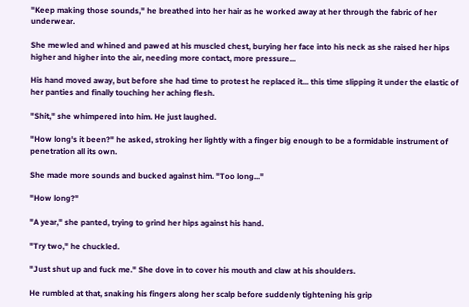"Keep making those sounds," he breathed into her hair as he worked away at her through the fabric of her underwear.

She mewled and whined and pawed at his muscled chest, burying her face into his neck as she raised her hips higher and higher into the air, needing more contact, more pressure...

His hand moved away, but before she had time to protest he replaced it... this time slipping it under the elastic of her panties and finally touching her aching flesh.

"Shit," she whimpered into him. He just laughed.

"How long's it been?" he asked, stroking her lightly with a finger big enough to be a formidable instrument of penetration all its own.

She made more sounds and bucked against him. "Too long..."

"How long?"

"A year," she panted, trying to grind her hips against his hand.

"Try two," he chuckled.

"Just shut up and fuck me." She dove in to cover his mouth and claw at his shoulders.

He rumbled at that, snaking his fingers along her scalp before suddenly tightening his grip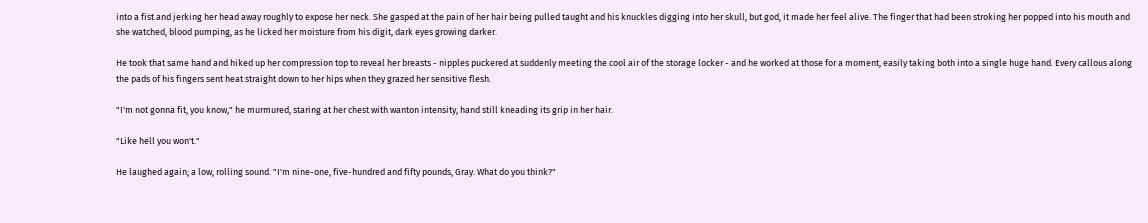into a fist and jerking her head away roughly to expose her neck. She gasped at the pain of her hair being pulled taught and his knuckles digging into her skull, but god, it made her feel alive. The finger that had been stroking her popped into his mouth and she watched, blood pumping, as he licked her moisture from his digit, dark eyes growing darker.

He took that same hand and hiked up her compression top to reveal her breasts - nipples puckered at suddenly meeting the cool air of the storage locker - and he worked at those for a moment, easily taking both into a single huge hand. Every callous along the pads of his fingers sent heat straight down to her hips when they grazed her sensitive flesh.

"I'm not gonna fit, you know," he murmured, staring at her chest with wanton intensity, hand still kneading its grip in her hair.

"Like hell you won't."

He laughed again; a low, rolling sound. "I'm nine-one, five-hundred and fifty pounds, Gray. What do you think?"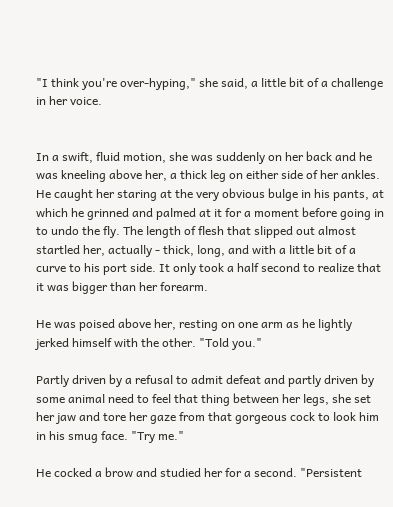"I think you're over-hyping," she said, a little bit of a challenge in her voice.


In a swift, fluid motion, she was suddenly on her back and he was kneeling above her, a thick leg on either side of her ankles. He caught her staring at the very obvious bulge in his pants, at which he grinned and palmed at it for a moment before going in to undo the fly. The length of flesh that slipped out almost startled her, actually - thick, long, and with a little bit of a curve to his port side. It only took a half second to realize that it was bigger than her forearm.

He was poised above her, resting on one arm as he lightly jerked himself with the other. "Told you."

Partly driven by a refusal to admit defeat and partly driven by some animal need to feel that thing between her legs, she set her jaw and tore her gaze from that gorgeous cock to look him in his smug face. "Try me."

He cocked a brow and studied her for a second. "Persistent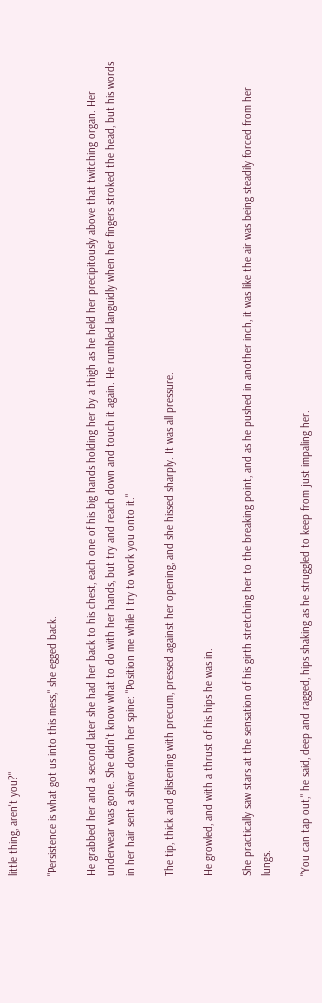little thing, aren't you?"

"Persistence is what got us into this mess," she egged back.

He grabbed her and a second later she had her back to his chest, each one of his big hands holding her by a thigh as he held her precipitously above that twitching organ. Her underwear was gone. She didn't know what to do with her hands, but try and reach down and touch it again. He rumbled languidly when her fingers stroked the head, but his words in her hair sent a shiver down her spine: "Position me while I try to work you onto it."

The tip, thick and glistening with precum, pressed against her opening, and she hissed sharply. It was all pressure.

He growled, and with a thrust of his hips he was in.

She practically saw stars at the sensation of his girth stretching her to the breaking point, and as he pushed in another inch, it was like the air was being steadily forced from her lungs.

"You can tap out," he said, deep and ragged, hips shaking as he struggled to keep from just impaling her.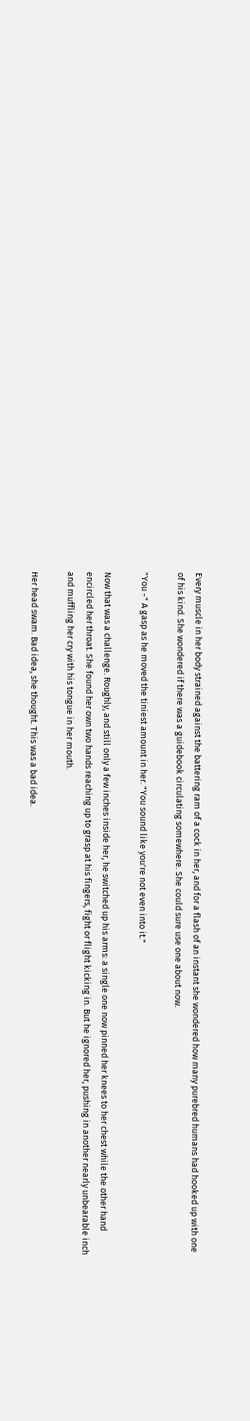Every muscle in her body strained against the battering ram of a cock in her, and for a flash of an instant she wondered how many purebred humans had hooked up with one of his kind. She wondered if there was a guidebook circulating somewhere. She could sure use one about now.

"You -" A gasp as he moved the tiniest amount in her. "You sound like you're not even into it."

Now that was a challenge. Roughly, and still only a few inches inside her, he switched up his arms: a single one now pinned her knees to her chest while the other hand encircled her throat. She found her own two hands reaching up to grasp at his fingers, fight or flight kicking in. But he ignored her, pushing in another nearly unbearable inch and muffling her cry with his tongue in her mouth.

Her head swam. Bad idea, she thought. This was a bad idea.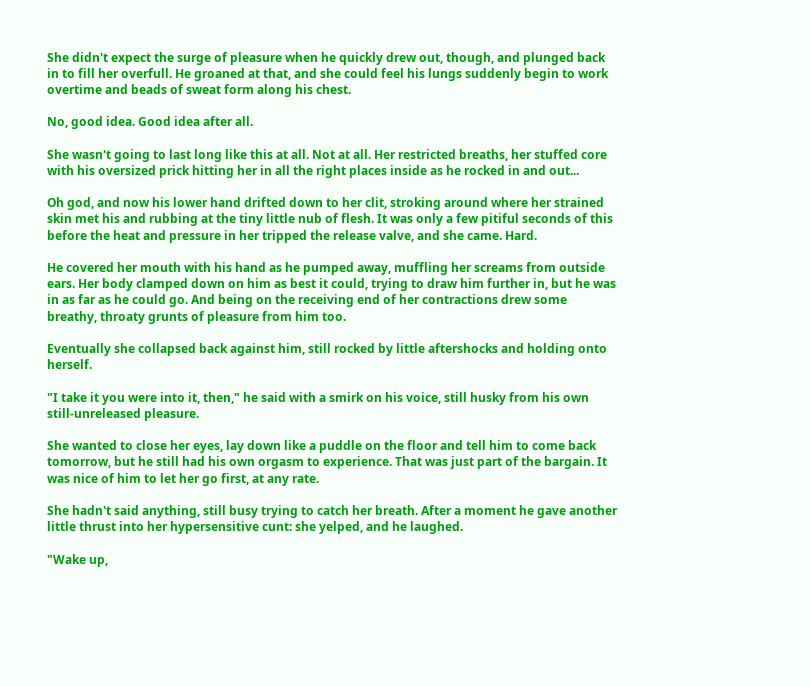She didn't expect the surge of pleasure when he quickly drew out, though, and plunged back in to fill her overfull. He groaned at that, and she could feel his lungs suddenly begin to work overtime and beads of sweat form along his chest.

No, good idea. Good idea after all.

She wasn't going to last long like this at all. Not at all. Her restricted breaths, her stuffed core with his oversized prick hitting her in all the right places inside as he rocked in and out...

Oh god, and now his lower hand drifted down to her clit, stroking around where her strained skin met his and rubbing at the tiny little nub of flesh. It was only a few pitiful seconds of this before the heat and pressure in her tripped the release valve, and she came. Hard.

He covered her mouth with his hand as he pumped away, muffling her screams from outside ears. Her body clamped down on him as best it could, trying to draw him further in, but he was in as far as he could go. And being on the receiving end of her contractions drew some breathy, throaty grunts of pleasure from him too.

Eventually she collapsed back against him, still rocked by little aftershocks and holding onto herself.

"I take it you were into it, then," he said with a smirk on his voice, still husky from his own still-unreleased pleasure.

She wanted to close her eyes, lay down like a puddle on the floor and tell him to come back tomorrow, but he still had his own orgasm to experience. That was just part of the bargain. It was nice of him to let her go first, at any rate.

She hadn't said anything, still busy trying to catch her breath. After a moment he gave another little thrust into her hypersensitive cunt: she yelped, and he laughed.

"Wake up,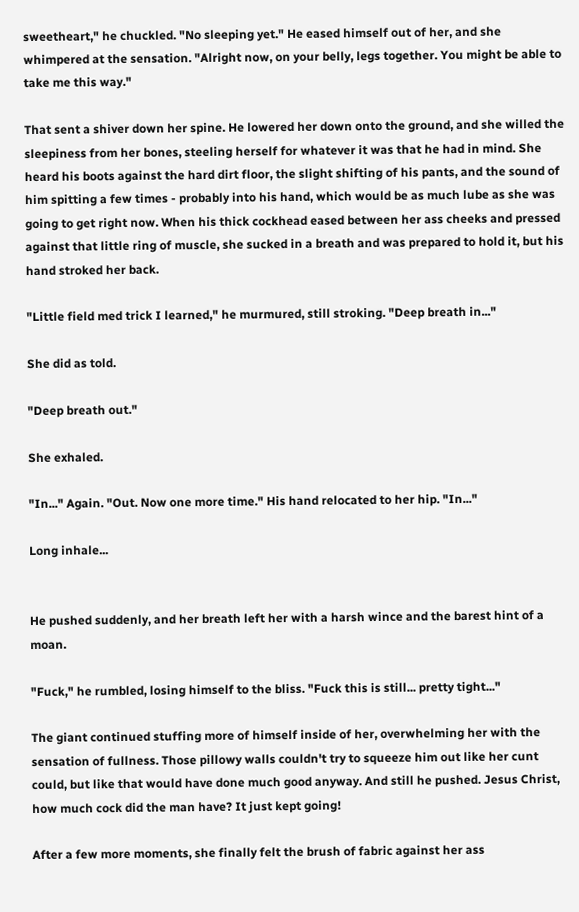sweetheart," he chuckled. "No sleeping yet." He eased himself out of her, and she whimpered at the sensation. "Alright now, on your belly, legs together. You might be able to take me this way."

That sent a shiver down her spine. He lowered her down onto the ground, and she willed the sleepiness from her bones, steeling herself for whatever it was that he had in mind. She heard his boots against the hard dirt floor, the slight shifting of his pants, and the sound of him spitting a few times - probably into his hand, which would be as much lube as she was going to get right now. When his thick cockhead eased between her ass cheeks and pressed against that little ring of muscle, she sucked in a breath and was prepared to hold it, but his hand stroked her back.

"Little field med trick I learned," he murmured, still stroking. "Deep breath in..."

She did as told.

"Deep breath out."

She exhaled.

"In..." Again. "Out. Now one more time." His hand relocated to her hip. "In..."

Long inhale...


He pushed suddenly, and her breath left her with a harsh wince and the barest hint of a moan.

"Fuck," he rumbled, losing himself to the bliss. "Fuck this is still... pretty tight..."

The giant continued stuffing more of himself inside of her, overwhelming her with the sensation of fullness. Those pillowy walls couldn't try to squeeze him out like her cunt could, but like that would have done much good anyway. And still he pushed. Jesus Christ, how much cock did the man have? It just kept going!

After a few more moments, she finally felt the brush of fabric against her ass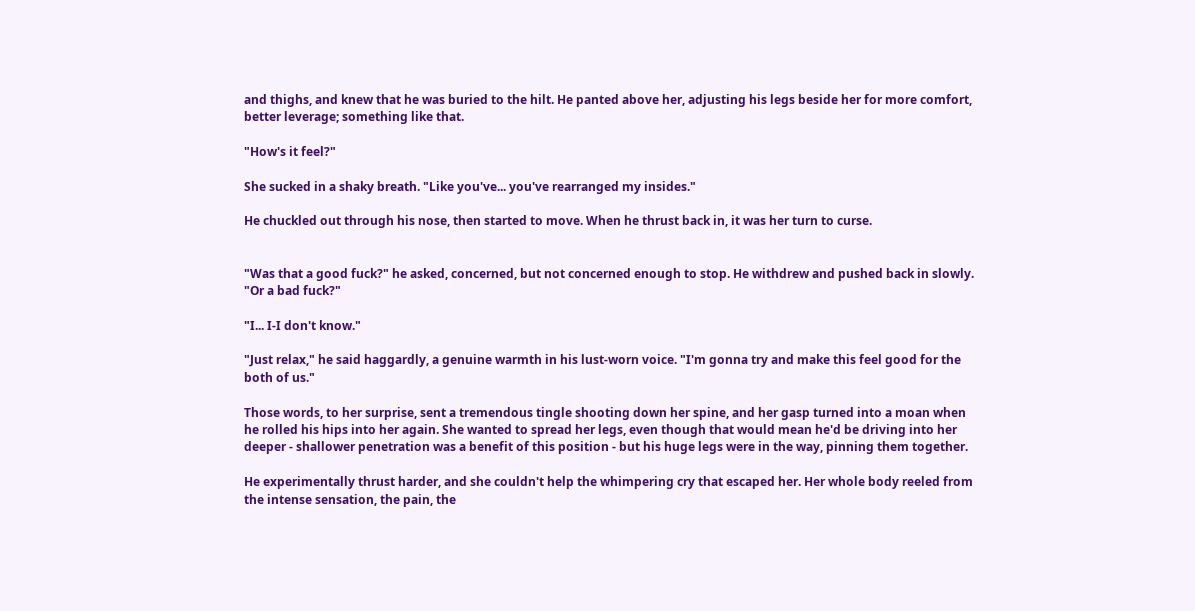and thighs, and knew that he was buried to the hilt. He panted above her, adjusting his legs beside her for more comfort, better leverage; something like that.

"How's it feel?"

She sucked in a shaky breath. "Like you've... you've rearranged my insides."

He chuckled out through his nose, then started to move. When he thrust back in, it was her turn to curse.


"Was that a good fuck?" he asked, concerned, but not concerned enough to stop. He withdrew and pushed back in slowly. "Or a bad fuck?"

"I... I-I don't know."

"Just relax," he said haggardly, a genuine warmth in his lust-worn voice. "I'm gonna try and make this feel good for the both of us."

Those words, to her surprise, sent a tremendous tingle shooting down her spine, and her gasp turned into a moan when he rolled his hips into her again. She wanted to spread her legs, even though that would mean he'd be driving into her deeper - shallower penetration was a benefit of this position - but his huge legs were in the way, pinning them together.

He experimentally thrust harder, and she couldn't help the whimpering cry that escaped her. Her whole body reeled from the intense sensation, the pain, the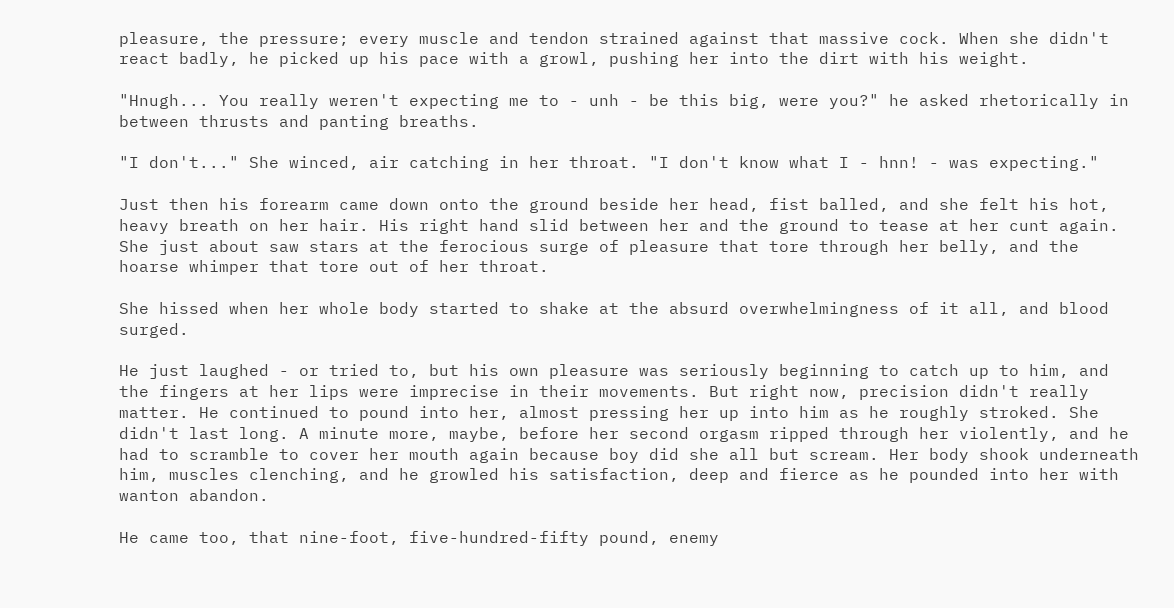pleasure, the pressure; every muscle and tendon strained against that massive cock. When she didn't react badly, he picked up his pace with a growl, pushing her into the dirt with his weight.

"Hnugh... You really weren't expecting me to - unh - be this big, were you?" he asked rhetorically in between thrusts and panting breaths.

"I don't..." She winced, air catching in her throat. "I don't know what I - hnn! - was expecting."

Just then his forearm came down onto the ground beside her head, fist balled, and she felt his hot, heavy breath on her hair. His right hand slid between her and the ground to tease at her cunt again. She just about saw stars at the ferocious surge of pleasure that tore through her belly, and the hoarse whimper that tore out of her throat.

She hissed when her whole body started to shake at the absurd overwhelmingness of it all, and blood surged.

He just laughed - or tried to, but his own pleasure was seriously beginning to catch up to him, and the fingers at her lips were imprecise in their movements. But right now, precision didn't really matter. He continued to pound into her, almost pressing her up into him as he roughly stroked. She didn't last long. A minute more, maybe, before her second orgasm ripped through her violently, and he had to scramble to cover her mouth again because boy did she all but scream. Her body shook underneath him, muscles clenching, and he growled his satisfaction, deep and fierce as he pounded into her with wanton abandon.

He came too, that nine-foot, five-hundred-fifty pound, enemy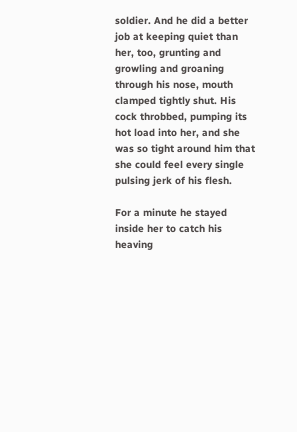soldier. And he did a better job at keeping quiet than her, too, grunting and growling and groaning through his nose, mouth clamped tightly shut. His cock throbbed, pumping its hot load into her, and she was so tight around him that she could feel every single pulsing jerk of his flesh.

For a minute he stayed inside her to catch his heaving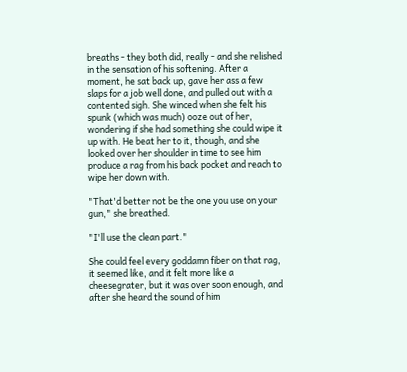breaths - they both did, really - and she relished in the sensation of his softening. After a moment, he sat back up, gave her ass a few slaps for a job well done, and pulled out with a contented sigh. She winced when she felt his spunk (which was much) ooze out of her, wondering if she had something she could wipe it up with. He beat her to it, though, and she looked over her shoulder in time to see him produce a rag from his back pocket and reach to wipe her down with.

"That'd better not be the one you use on your gun," she breathed.

"I'll use the clean part."

She could feel every goddamn fiber on that rag, it seemed like, and it felt more like a cheesegrater, but it was over soon enough, and after she heard the sound of him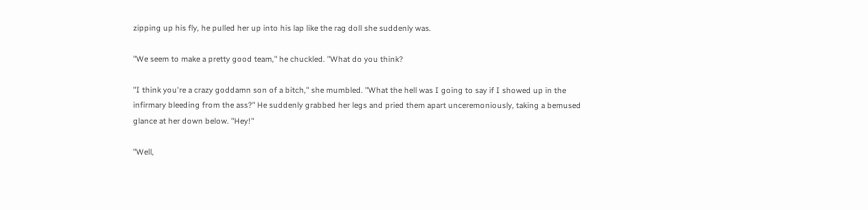zipping up his fly, he pulled her up into his lap like the rag doll she suddenly was.

"We seem to make a pretty good team," he chuckled. "What do you think?

"I think you're a crazy goddamn son of a bitch," she mumbled. "What the hell was I going to say if I showed up in the infirmary bleeding from the ass?" He suddenly grabbed her legs and pried them apart unceremoniously, taking a bemused glance at her down below. "Hey!"

"Well,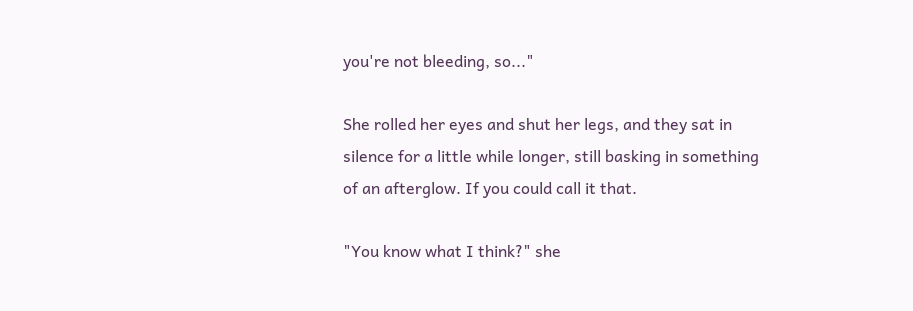you're not bleeding, so..."

She rolled her eyes and shut her legs, and they sat in silence for a little while longer, still basking in something of an afterglow. If you could call it that.

"You know what I think?" she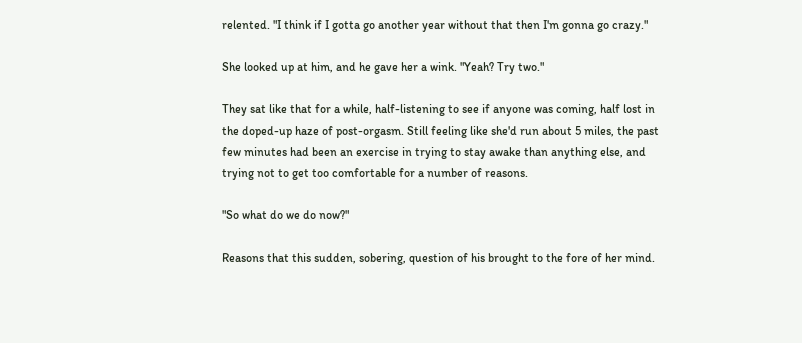relented. "I think if I gotta go another year without that then I'm gonna go crazy."

She looked up at him, and he gave her a wink. "Yeah? Try two."

They sat like that for a while, half-listening to see if anyone was coming, half lost in the doped-up haze of post-orgasm. Still feeling like she'd run about 5 miles, the past few minutes had been an exercise in trying to stay awake than anything else, and trying not to get too comfortable for a number of reasons.

"So what do we do now?"

Reasons that this sudden, sobering, question of his brought to the fore of her mind.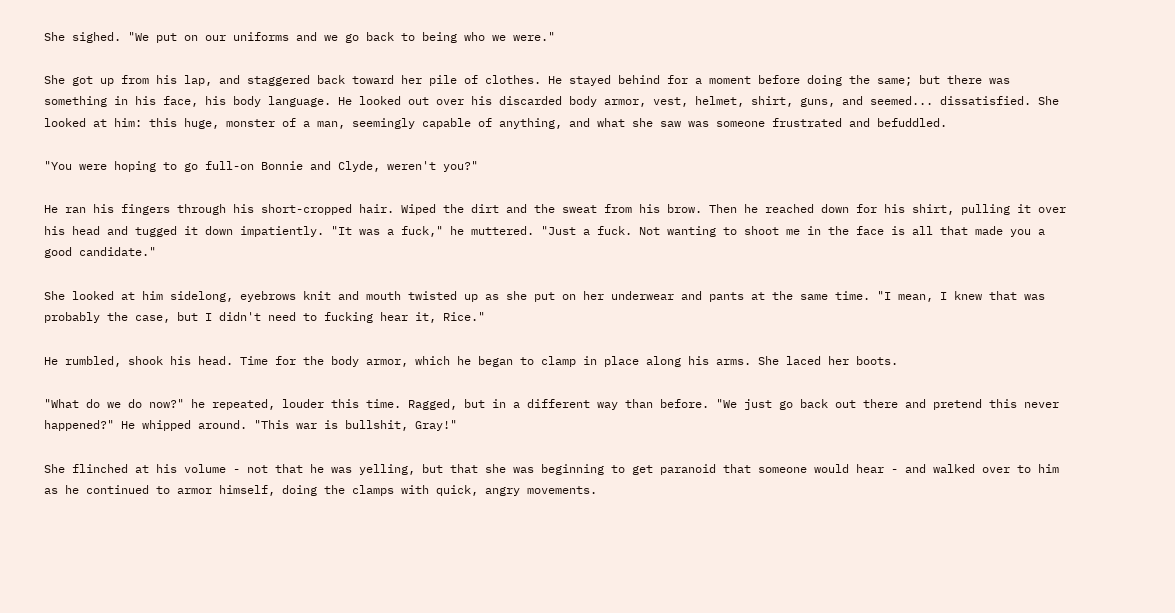She sighed. "We put on our uniforms and we go back to being who we were."

She got up from his lap, and staggered back toward her pile of clothes. He stayed behind for a moment before doing the same; but there was something in his face, his body language. He looked out over his discarded body armor, vest, helmet, shirt, guns, and seemed... dissatisfied. She looked at him: this huge, monster of a man, seemingly capable of anything, and what she saw was someone frustrated and befuddled.

"You were hoping to go full-on Bonnie and Clyde, weren't you?"

He ran his fingers through his short-cropped hair. Wiped the dirt and the sweat from his brow. Then he reached down for his shirt, pulling it over his head and tugged it down impatiently. "It was a fuck," he muttered. "Just a fuck. Not wanting to shoot me in the face is all that made you a good candidate."

She looked at him sidelong, eyebrows knit and mouth twisted up as she put on her underwear and pants at the same time. "I mean, I knew that was probably the case, but I didn't need to fucking hear it, Rice."

He rumbled, shook his head. Time for the body armor, which he began to clamp in place along his arms. She laced her boots.

"What do we do now?" he repeated, louder this time. Ragged, but in a different way than before. "We just go back out there and pretend this never happened?" He whipped around. "This war is bullshit, Gray!"

She flinched at his volume - not that he was yelling, but that she was beginning to get paranoid that someone would hear - and walked over to him as he continued to armor himself, doing the clamps with quick, angry movements.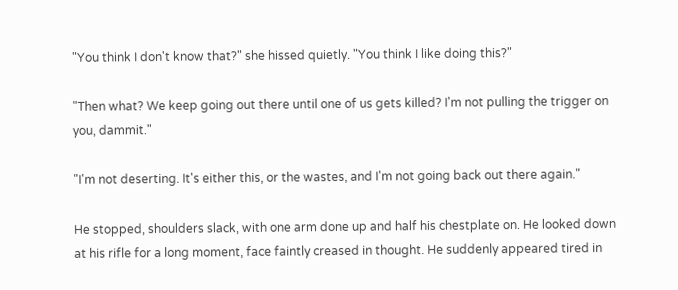"You think I don't know that?" she hissed quietly. "You think I like doing this?"

"Then what? We keep going out there until one of us gets killed? I'm not pulling the trigger on you, dammit."

"I'm not deserting. It's either this, or the wastes, and I'm not going back out there again."

He stopped, shoulders slack, with one arm done up and half his chestplate on. He looked down at his rifle for a long moment, face faintly creased in thought. He suddenly appeared tired in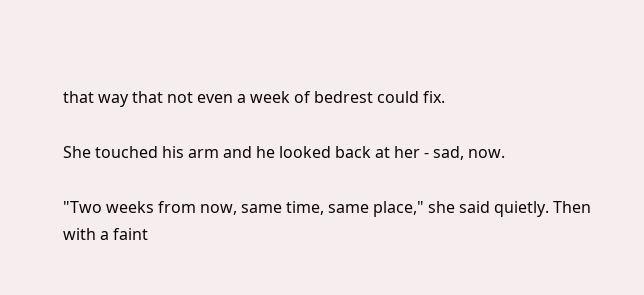that way that not even a week of bedrest could fix.

She touched his arm and he looked back at her - sad, now.

"Two weeks from now, same time, same place," she said quietly. Then with a faint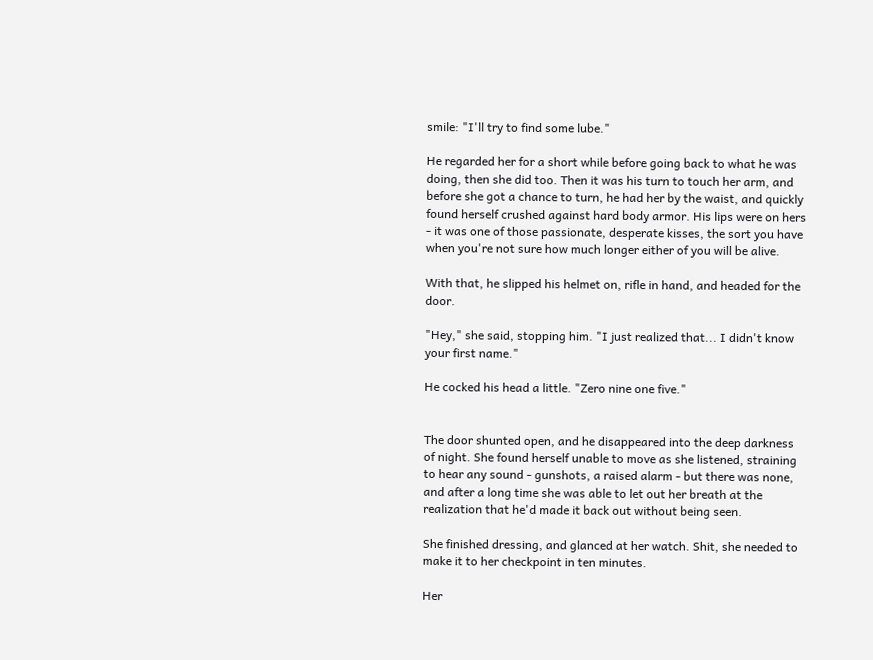smile: "I'll try to find some lube."

He regarded her for a short while before going back to what he was doing, then she did too. Then it was his turn to touch her arm, and before she got a chance to turn, he had her by the waist, and quickly found herself crushed against hard body armor. His lips were on hers - it was one of those passionate, desperate kisses, the sort you have when you're not sure how much longer either of you will be alive.

With that, he slipped his helmet on, rifle in hand, and headed for the door.

"Hey," she said, stopping him. "I just realized that... I didn't know your first name."

He cocked his head a little. "Zero nine one five."


The door shunted open, and he disappeared into the deep darkness of night. She found herself unable to move as she listened, straining to hear any sound - gunshots, a raised alarm - but there was none, and after a long time she was able to let out her breath at the realization that he'd made it back out without being seen.

She finished dressing, and glanced at her watch. Shit, she needed to make it to her checkpoint in ten minutes.

Her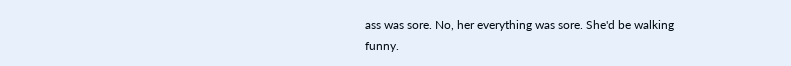ass was sore. No, her everything was sore. She'd be walking funny.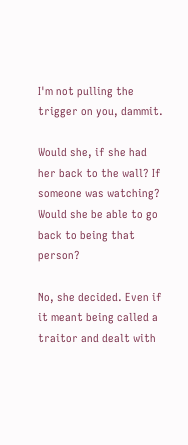I'm not pulling the trigger on you, dammit.

Would she, if she had her back to the wall? If someone was watching? Would she be able to go back to being that person?

No, she decided. Even if it meant being called a traitor and dealt with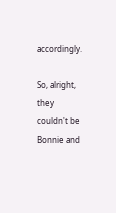accordingly.

So, alright, they couldn't be Bonnie and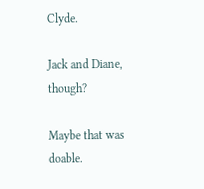Clyde.

Jack and Diane, though?

Maybe that was doable.